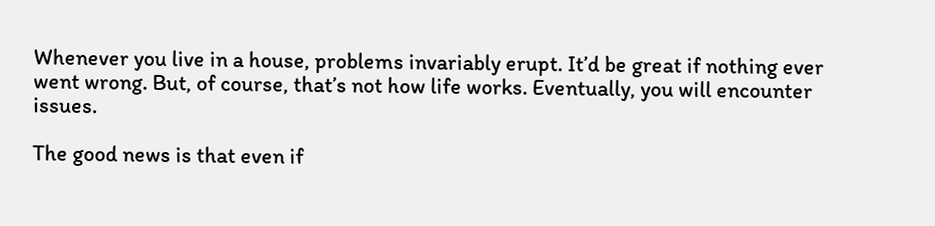Whenever you live in a house, problems invariably erupt. It’d be great if nothing ever went wrong. But, of course, that’s not how life works. Eventually, you will encounter issues.

The good news is that even if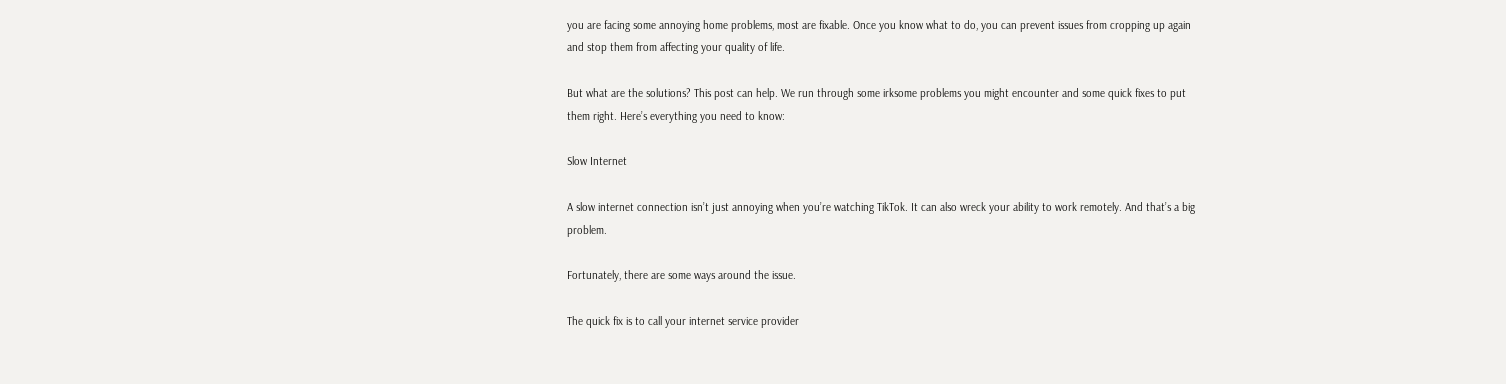you are facing some annoying home problems, most are fixable. Once you know what to do, you can prevent issues from cropping up again and stop them from affecting your quality of life.

But what are the solutions? This post can help. We run through some irksome problems you might encounter and some quick fixes to put them right. Here’s everything you need to know:

Slow Internet

A slow internet connection isn’t just annoying when you’re watching TikTok. It can also wreck your ability to work remotely. And that’s a big problem.

Fortunately, there are some ways around the issue.

The quick fix is to call your internet service provider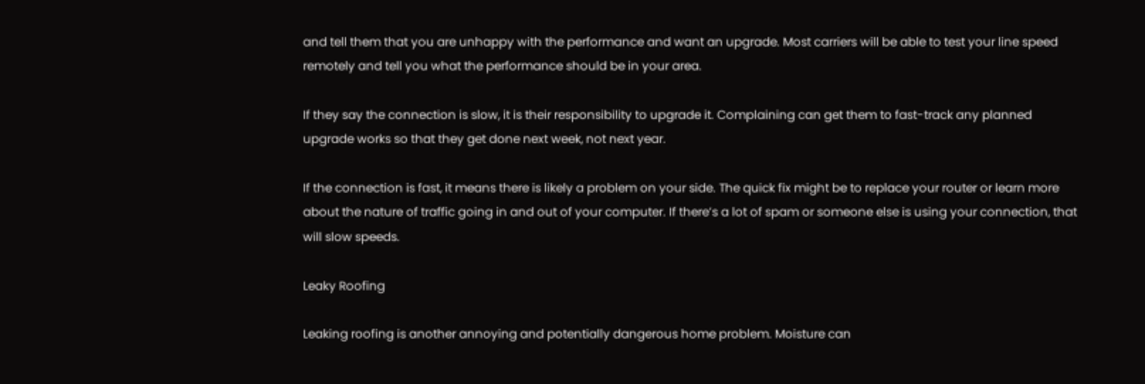and tell them that you are unhappy with the performance and want an upgrade. Most carriers will be able to test your line speed remotely and tell you what the performance should be in your area.

If they say the connection is slow, it is their responsibility to upgrade it. Complaining can get them to fast-track any planned upgrade works so that they get done next week, not next year.

If the connection is fast, it means there is likely a problem on your side. The quick fix might be to replace your router or learn more about the nature of traffic going in and out of your computer. If there’s a lot of spam or someone else is using your connection, that will slow speeds.

Leaky Roofing

Leaking roofing is another annoying and potentially dangerous home problem. Moisture can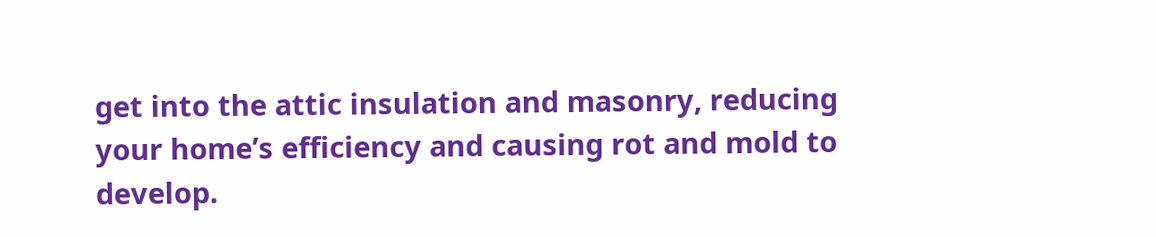get into the attic insulation and masonry, reducing your home’s efficiency and causing rot and mold to develop.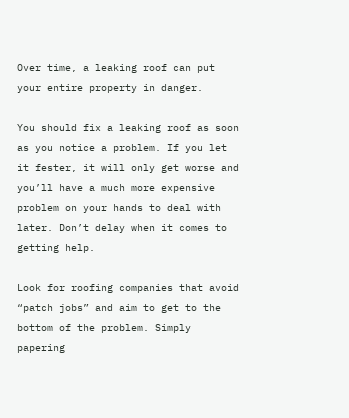Over time, a leaking roof can put your entire property in danger.

You should fix a leaking roof as soon as you notice a problem. If you let it fester, it will only get worse and you’ll have a much more expensive problem on your hands to deal with later. Don’t delay when it comes to getting help.

Look for roofing companies that avoid “patch jobs” and aim to get to the bottom of the problem. Simply papering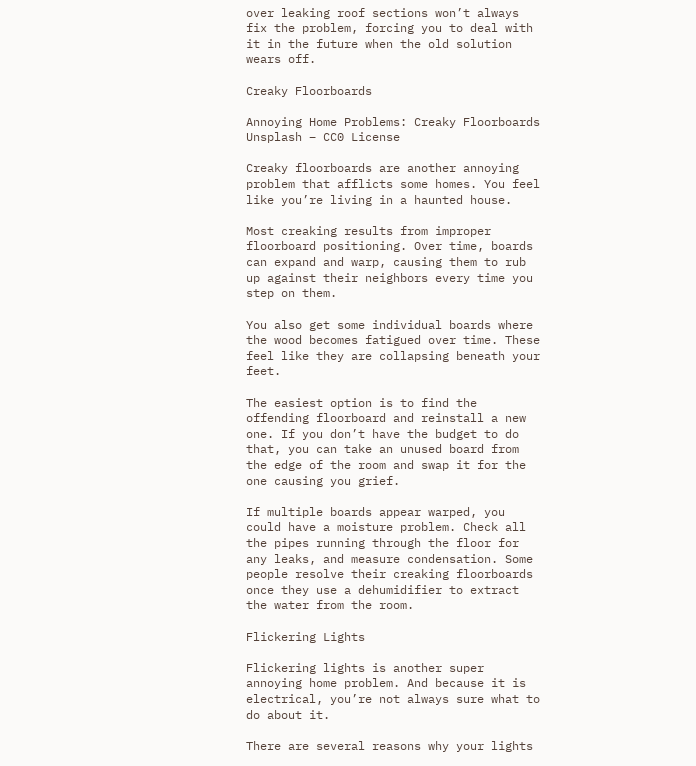over leaking roof sections won’t always fix the problem, forcing you to deal with it in the future when the old solution wears off.

Creaky Floorboards

Annoying Home Problems: Creaky Floorboards
Unsplash – CC0 License

Creaky floorboards are another annoying problem that afflicts some homes. You feel like you’re living in a haunted house.

Most creaking results from improper floorboard positioning. Over time, boards can expand and warp, causing them to rub up against their neighbors every time you step on them.

You also get some individual boards where the wood becomes fatigued over time. These feel like they are collapsing beneath your feet.

The easiest option is to find the offending floorboard and reinstall a new one. If you don’t have the budget to do that, you can take an unused board from the edge of the room and swap it for the one causing you grief.

If multiple boards appear warped, you could have a moisture problem. Check all the pipes running through the floor for any leaks, and measure condensation. Some people resolve their creaking floorboards once they use a dehumidifier to extract the water from the room.

Flickering Lights

Flickering lights is another super annoying home problem. And because it is electrical, you’re not always sure what to do about it.

There are several reasons why your lights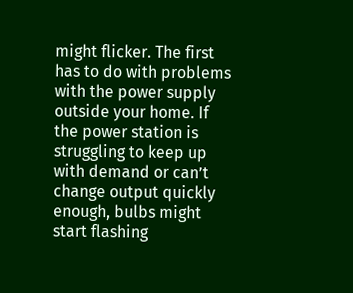might flicker. The first has to do with problems with the power supply outside your home. If the power station is struggling to keep up with demand or can’t change output quickly enough, bulbs might start flashing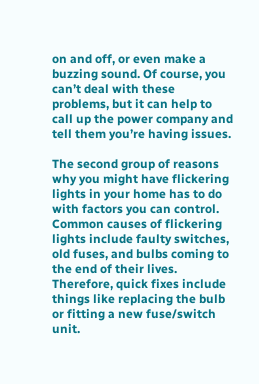on and off, or even make a buzzing sound. Of course, you can’t deal with these problems, but it can help to call up the power company and tell them you’re having issues.

The second group of reasons why you might have flickering lights in your home has to do with factors you can control. Common causes of flickering lights include faulty switches, old fuses, and bulbs coming to the end of their lives. Therefore, quick fixes include things like replacing the bulb or fitting a new fuse/switch unit.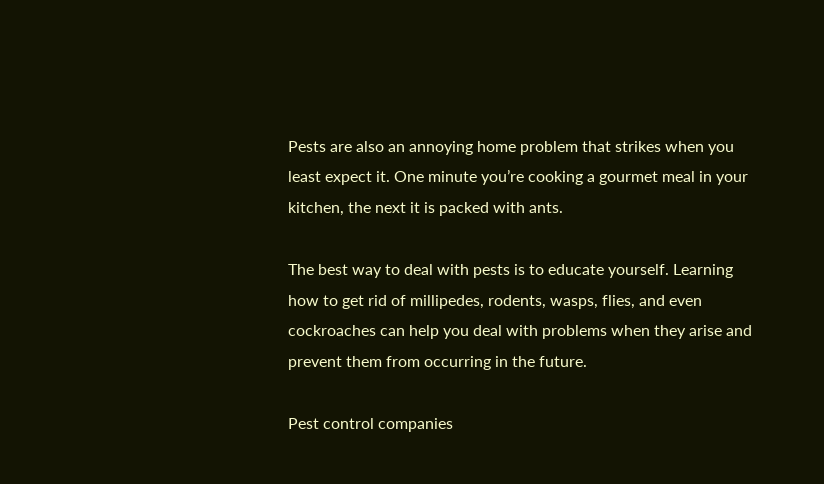Pests are also an annoying home problem that strikes when you least expect it. One minute you’re cooking a gourmet meal in your kitchen, the next it is packed with ants.

The best way to deal with pests is to educate yourself. Learning how to get rid of millipedes, rodents, wasps, flies, and even cockroaches can help you deal with problems when they arise and prevent them from occurring in the future.

Pest control companies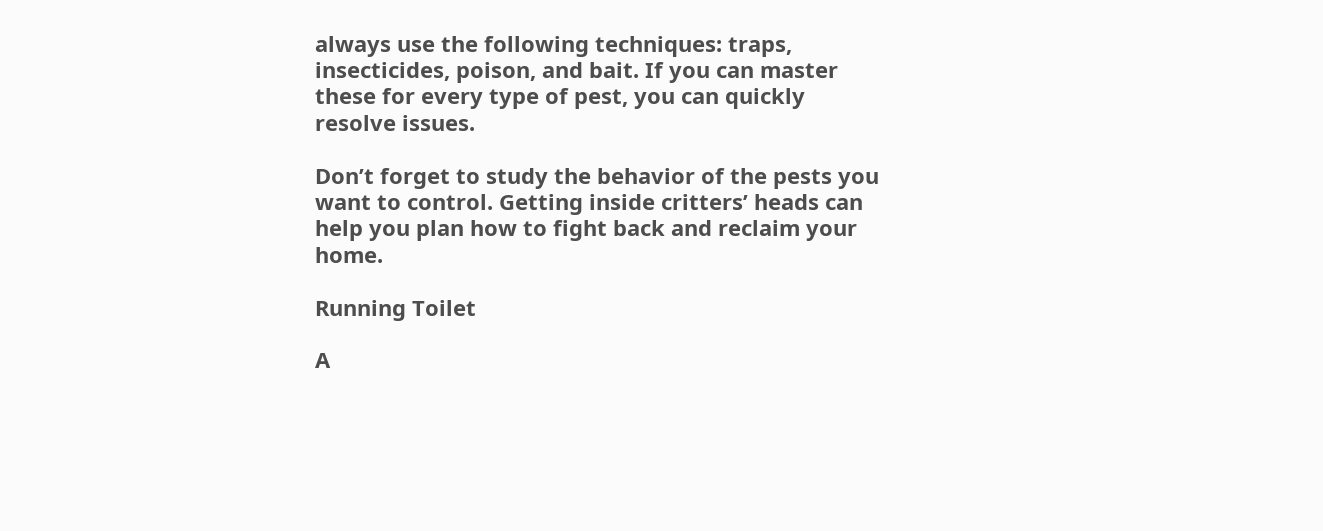always use the following techniques: traps, insecticides, poison, and bait. If you can master these for every type of pest, you can quickly resolve issues.

Don’t forget to study the behavior of the pests you want to control. Getting inside critters’ heads can help you plan how to fight back and reclaim your home.

Running Toilet

A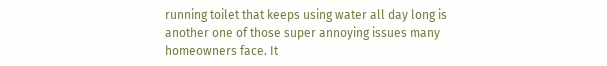running toilet that keeps using water all day long is another one of those super annoying issues many homeowners face. It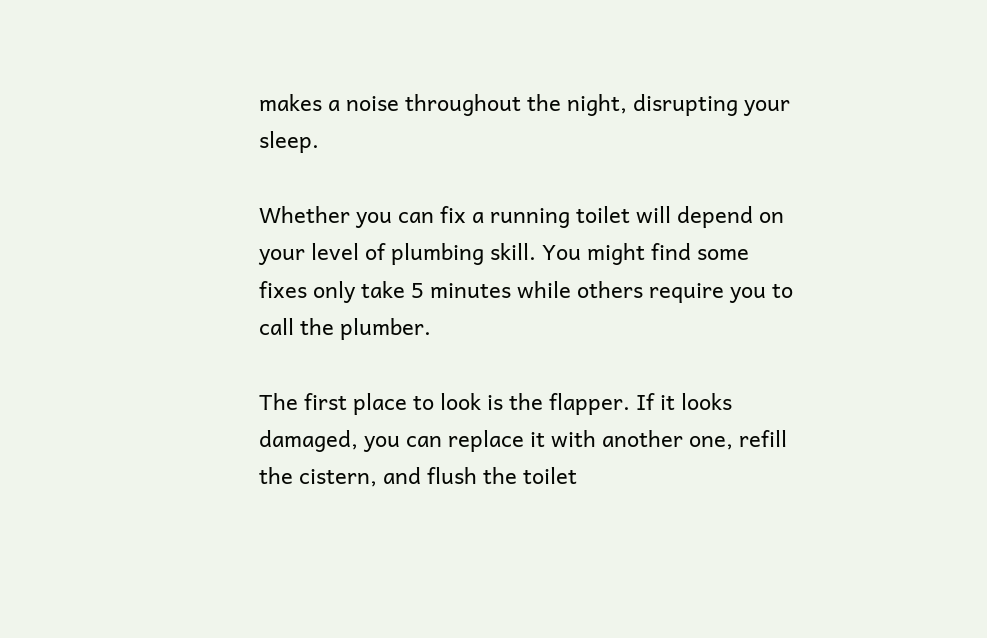makes a noise throughout the night, disrupting your sleep.

Whether you can fix a running toilet will depend on your level of plumbing skill. You might find some fixes only take 5 minutes while others require you to call the plumber.

The first place to look is the flapper. If it looks damaged, you can replace it with another one, refill the cistern, and flush the toilet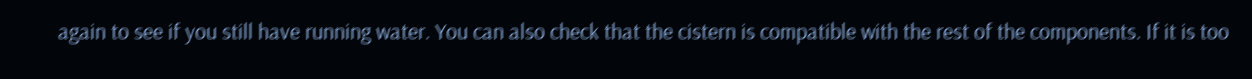again to see if you still have running water. You can also check that the cistern is compatible with the rest of the components. If it is too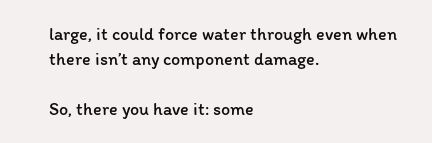large, it could force water through even when there isn’t any component damage.

So, there you have it: some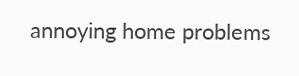annoying home problems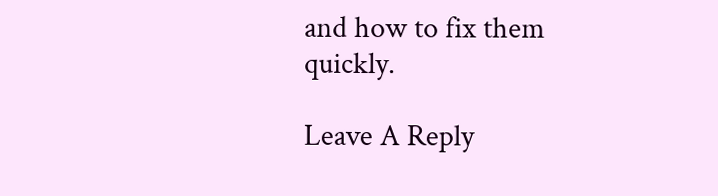and how to fix them quickly.

Leave A Reply